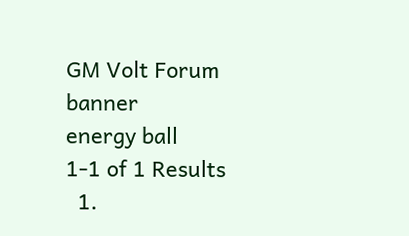GM Volt Forum banner
energy ball
1-1 of 1 Results
  1.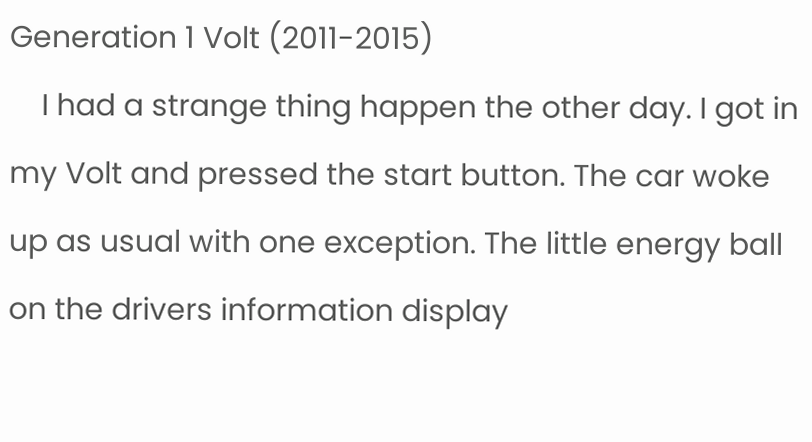Generation 1 Volt (2011-2015)
    I had a strange thing happen the other day. I got in my Volt and pressed the start button. The car woke up as usual with one exception. The little energy ball on the drivers information display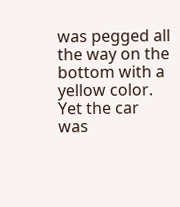was pegged all the way on the bottom with a yellow color. Yet the car was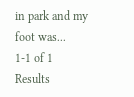in park and my foot was...
1-1 of 1 Results